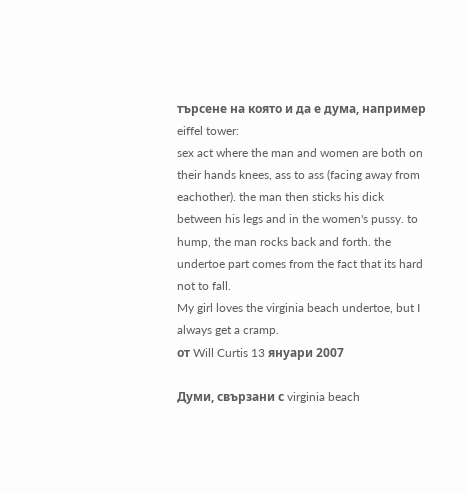търсене на която и да е дума, например eiffel tower:
sex act where the man and women are both on their hands knees, ass to ass (facing away from eachother). the man then sticks his dick between his legs and in the women's pussy. to hump, the man rocks back and forth. the undertoe part comes from the fact that its hard not to fall.
My girl loves the virginia beach undertoe, but I always get a cramp.
от Will Curtis 13 януари 2007

Думи, свързани с virginia beach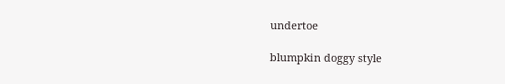undertoe

blumpkin doggy style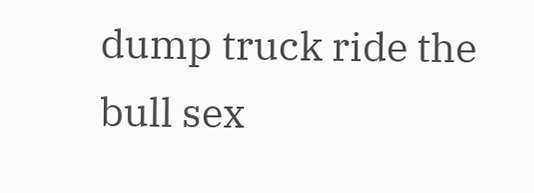dump truck ride the bull sex